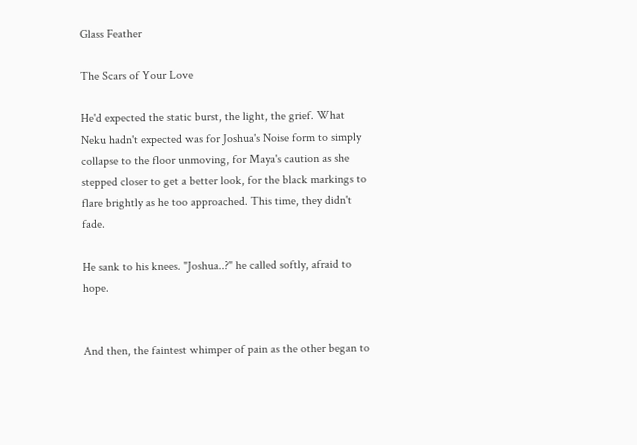Glass Feather

The Scars of Your Love

He'd expected the static burst, the light, the grief. What Neku hadn't expected was for Joshua's Noise form to simply collapse to the floor unmoving, for Maya's caution as she stepped closer to get a better look, for the black markings to flare brightly as he too approached. This time, they didn't fade.

He sank to his knees. "Joshua..?" he called softly, afraid to hope.


And then, the faintest whimper of pain as the other began to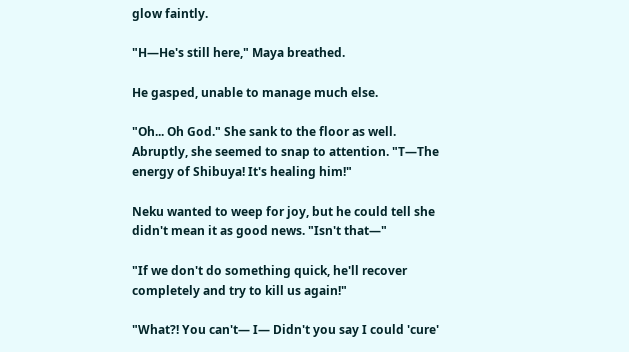glow faintly.

"H—He's still here," Maya breathed.

He gasped, unable to manage much else.

"Oh... Oh God." She sank to the floor as well. Abruptly, she seemed to snap to attention. "T—The energy of Shibuya! It's healing him!"

Neku wanted to weep for joy, but he could tell she didn't mean it as good news. "Isn't that—"

"If we don't do something quick, he'll recover completely and try to kill us again!"

"What?! You can't— I— Didn't you say I could 'cure'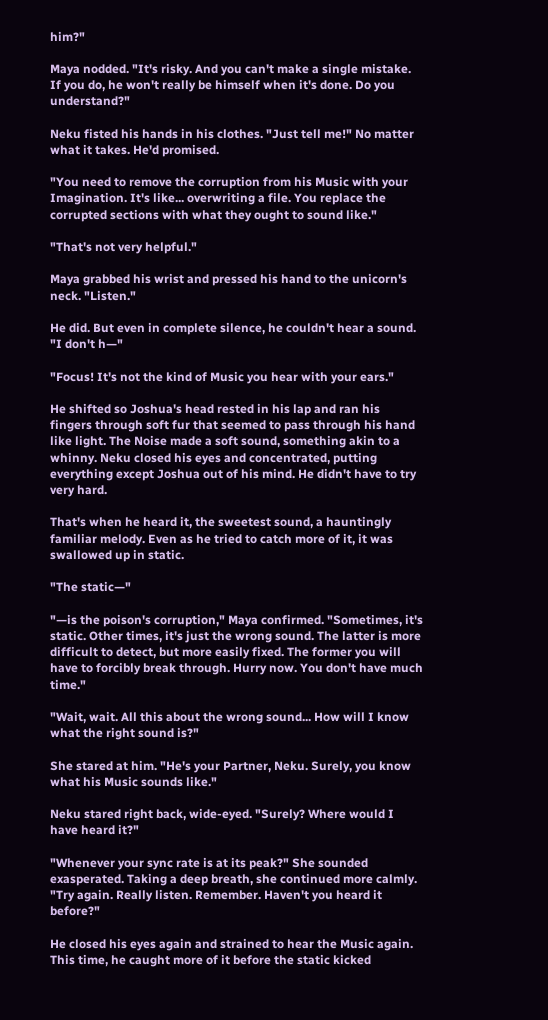him?"

Maya nodded. "It's risky. And you can't make a single mistake. If you do, he won't really be himself when it's done. Do you understand?"

Neku fisted his hands in his clothes. "Just tell me!" No matter what it takes. He'd promised.

"You need to remove the corruption from his Music with your Imagination. It's like... overwriting a file. You replace the corrupted sections with what they ought to sound like."

"That's not very helpful."

Maya grabbed his wrist and pressed his hand to the unicorn's neck. "Listen."

He did. But even in complete silence, he couldn't hear a sound. "I don't h—"

"Focus! It's not the kind of Music you hear with your ears."

He shifted so Joshua's head rested in his lap and ran his fingers through soft fur that seemed to pass through his hand like light. The Noise made a soft sound, something akin to a whinny. Neku closed his eyes and concentrated, putting everything except Joshua out of his mind. He didn't have to try very hard.

That's when he heard it, the sweetest sound, a hauntingly familiar melody. Even as he tried to catch more of it, it was swallowed up in static.

"The static—"

"—is the poison's corruption," Maya confirmed. "Sometimes, it's static. Other times, it's just the wrong sound. The latter is more difficult to detect, but more easily fixed. The former you will have to forcibly break through. Hurry now. You don't have much time."

"Wait, wait. All this about the wrong sound... How will I know what the right sound is?"

She stared at him. "He's your Partner, Neku. Surely, you know what his Music sounds like."

Neku stared right back, wide-eyed. "Surely? Where would I have heard it?"

"Whenever your sync rate is at its peak?" She sounded exasperated. Taking a deep breath, she continued more calmly. "Try again. Really listen. Remember. Haven't you heard it before?"

He closed his eyes again and strained to hear the Music again. This time, he caught more of it before the static kicked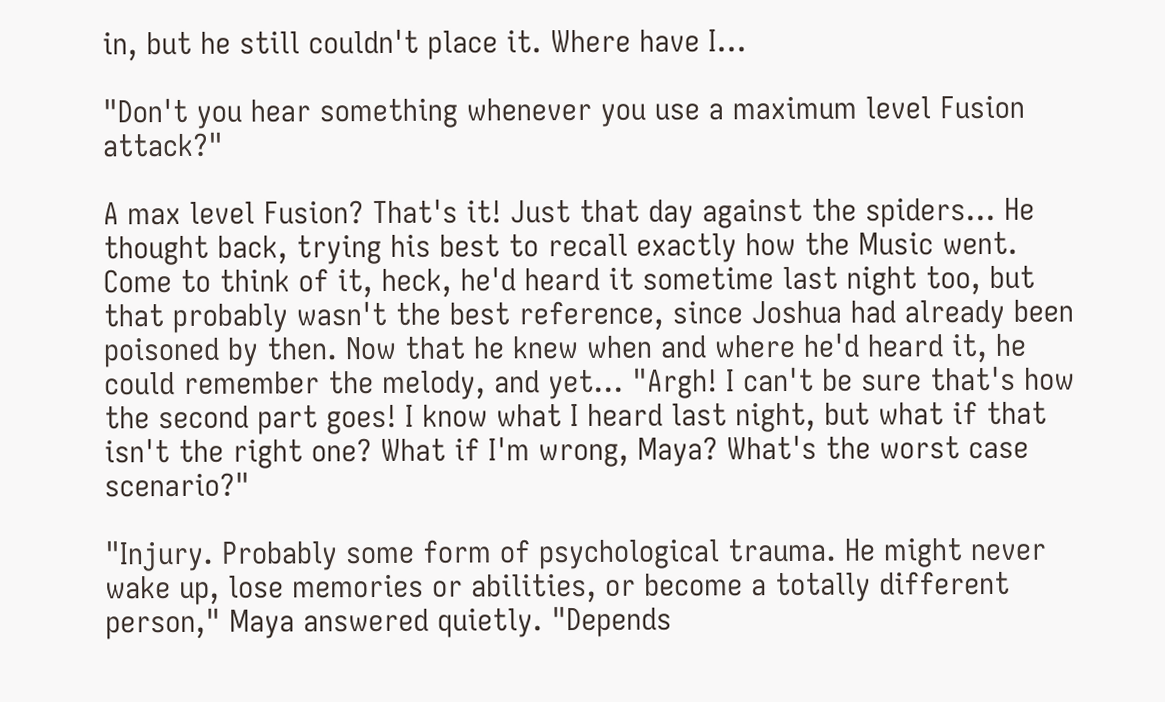in, but he still couldn't place it. Where have I...

"Don't you hear something whenever you use a maximum level Fusion attack?"

A max level Fusion? That's it! Just that day against the spiders... He thought back, trying his best to recall exactly how the Music went. Come to think of it, heck, he'd heard it sometime last night too, but that probably wasn't the best reference, since Joshua had already been poisoned by then. Now that he knew when and where he'd heard it, he could remember the melody, and yet... "Argh! I can't be sure that's how the second part goes! I know what I heard last night, but what if that isn't the right one? What if I'm wrong, Maya? What's the worst case scenario?"

"Injury. Probably some form of psychological trauma. He might never wake up, lose memories or abilities, or become a totally different person," Maya answered quietly. "Depends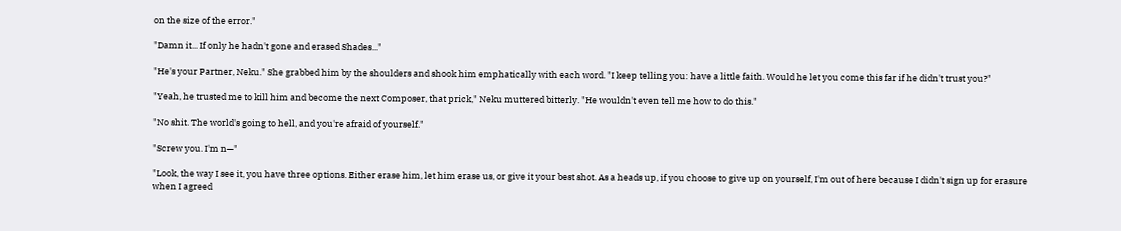on the size of the error."

"Damn it... If only he hadn't gone and erased Shades..."

"He's your Partner, Neku." She grabbed him by the shoulders and shook him emphatically with each word. "I keep telling you: have a little faith. Would he let you come this far if he didn't trust you?"

"Yeah, he trusted me to kill him and become the next Composer, that prick," Neku muttered bitterly. "He wouldn't even tell me how to do this."

"No shit. The world's going to hell, and you're afraid of yourself."

"Screw you. I'm n—"

"Look, the way I see it, you have three options. Either erase him, let him erase us, or give it your best shot. As a heads up, if you choose to give up on yourself, I'm out of here because I didn't sign up for erasure when I agreed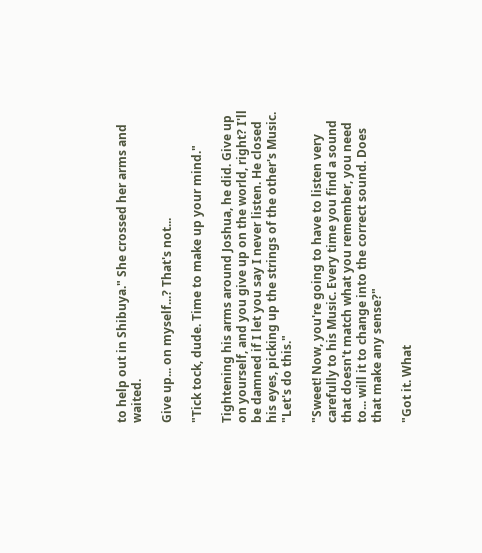to help out in Shibuya." She crossed her arms and waited.

Give up... on myself...? That's not...

"Tick tock, dude. Time to make up your mind."

Tightening his arms around Joshua, he did. Give up on yourself, and you give up on the world, right? I'll be damned if I let you say I never listen. He closed his eyes, picking up the strings of the other's Music. "Let's do this."

"Sweet! Now, you're going to have to listen very carefully to his Music. Every time you find a sound that doesn't match what you remember, you need to... will it to change into the correct sound. Does that make any sense?"

"Got it. What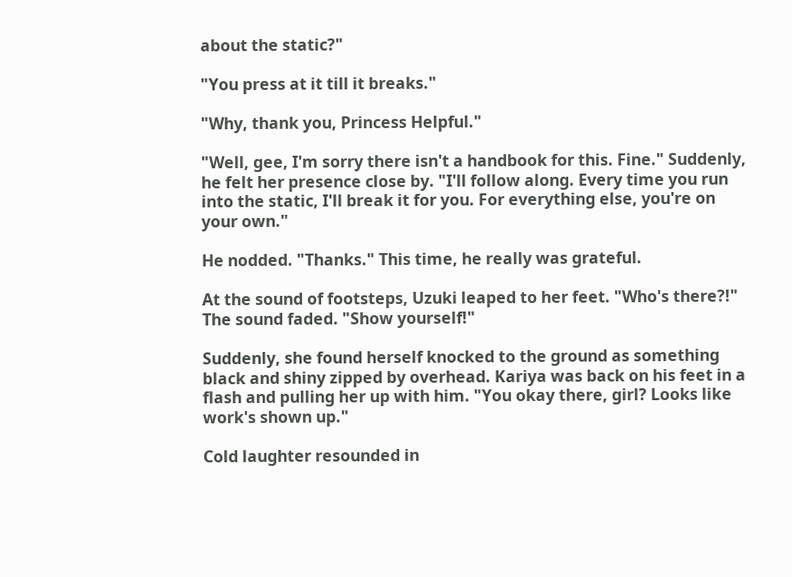about the static?"

"You press at it till it breaks."

"Why, thank you, Princess Helpful."

"Well, gee, I'm sorry there isn't a handbook for this. Fine." Suddenly, he felt her presence close by. "I'll follow along. Every time you run into the static, I'll break it for you. For everything else, you're on your own."

He nodded. "Thanks." This time, he really was grateful.

At the sound of footsteps, Uzuki leaped to her feet. "Who's there?!" The sound faded. "Show yourself!"

Suddenly, she found herself knocked to the ground as something black and shiny zipped by overhead. Kariya was back on his feet in a flash and pulling her up with him. "You okay there, girl? Looks like work's shown up."

Cold laughter resounded in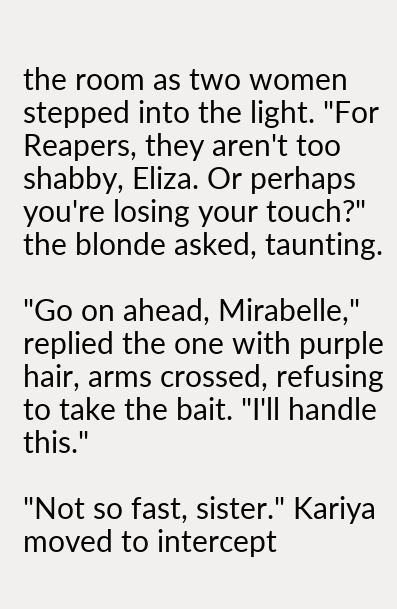the room as two women stepped into the light. "For Reapers, they aren't too shabby, Eliza. Or perhaps you're losing your touch?" the blonde asked, taunting.

"Go on ahead, Mirabelle," replied the one with purple hair, arms crossed, refusing to take the bait. "I'll handle this."

"Not so fast, sister." Kariya moved to intercept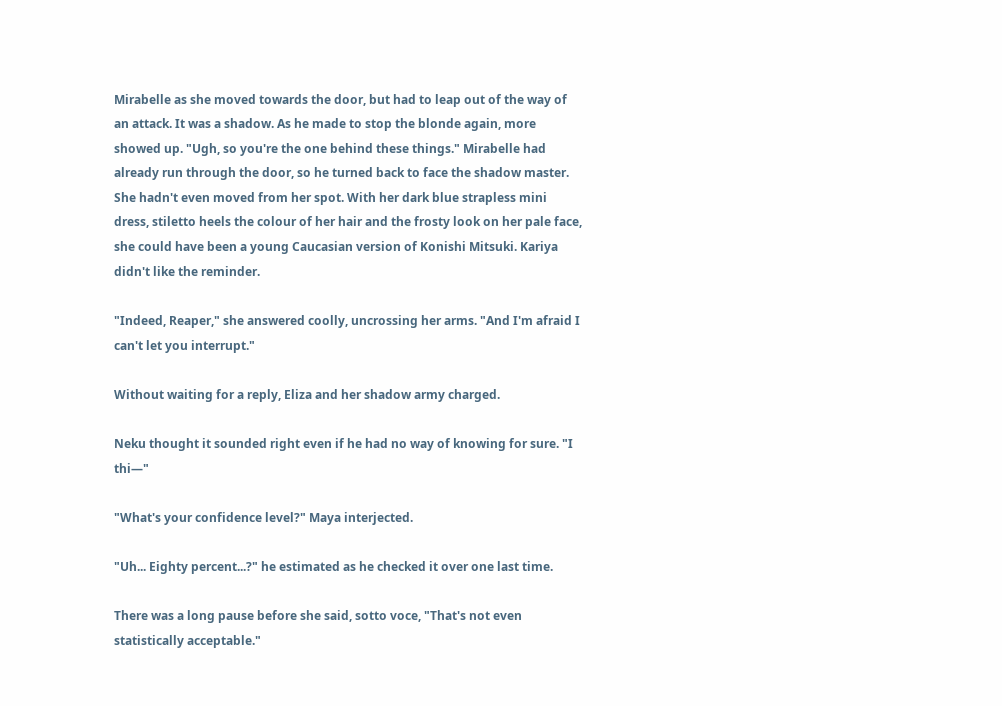Mirabelle as she moved towards the door, but had to leap out of the way of an attack. It was a shadow. As he made to stop the blonde again, more showed up. "Ugh, so you're the one behind these things." Mirabelle had already run through the door, so he turned back to face the shadow master. She hadn't even moved from her spot. With her dark blue strapless mini dress, stiletto heels the colour of her hair and the frosty look on her pale face, she could have been a young Caucasian version of Konishi Mitsuki. Kariya didn't like the reminder.

"Indeed, Reaper," she answered coolly, uncrossing her arms. "And I'm afraid I can't let you interrupt."

Without waiting for a reply, Eliza and her shadow army charged.

Neku thought it sounded right even if he had no way of knowing for sure. "I thi—"

"What's your confidence level?" Maya interjected.

"Uh... Eighty percent...?" he estimated as he checked it over one last time.

There was a long pause before she said, sotto voce, "That's not even statistically acceptable."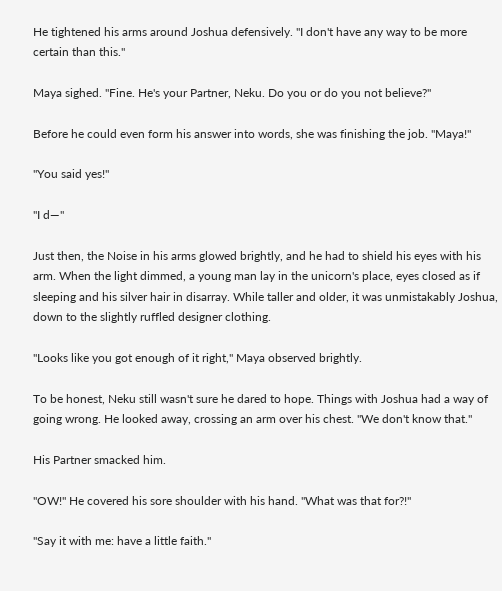He tightened his arms around Joshua defensively. "I don't have any way to be more certain than this."

Maya sighed. "Fine. He's your Partner, Neku. Do you or do you not believe?"

Before he could even form his answer into words, she was finishing the job. "Maya!"

"You said yes!"

"I d—"

Just then, the Noise in his arms glowed brightly, and he had to shield his eyes with his arm. When the light dimmed, a young man lay in the unicorn's place, eyes closed as if sleeping and his silver hair in disarray. While taller and older, it was unmistakably Joshua, down to the slightly ruffled designer clothing.

"Looks like you got enough of it right," Maya observed brightly.

To be honest, Neku still wasn't sure he dared to hope. Things with Joshua had a way of going wrong. He looked away, crossing an arm over his chest. "We don't know that."

His Partner smacked him.

"OW!" He covered his sore shoulder with his hand. "What was that for?!"

"Say it with me: have a little faith."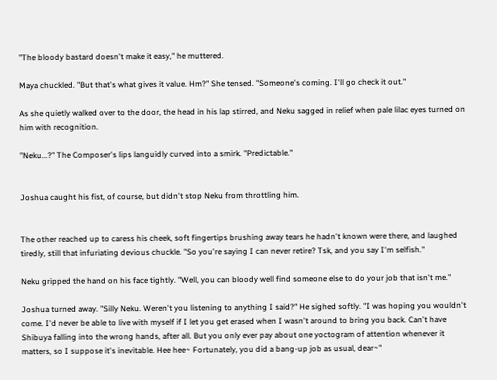"The bloody bastard doesn't make it easy," he muttered.

Maya chuckled. "But that's what gives it value. Hm?" She tensed. "Someone's coming. I'll go check it out."

As she quietly walked over to the door, the head in his lap stirred, and Neku sagged in relief when pale lilac eyes turned on him with recognition.

"Neku...?" The Composer's lips languidly curved into a smirk. "Predictable."


Joshua caught his fist, of course, but didn't stop Neku from throttling him.


The other reached up to caress his cheek, soft fingertips brushing away tears he hadn't known were there, and laughed tiredly, still that infuriating devious chuckle. "So you're saying I can never retire? Tsk, and you say I'm selfish."

Neku gripped the hand on his face tightly. "Well, you can bloody well find someone else to do your job that isn't me."

Joshua turned away. "Silly Neku. Weren't you listening to anything I said?" He sighed softly. "I was hoping you wouldn't come. I'd never be able to live with myself if I let you get erased when I wasn't around to bring you back. Can't have Shibuya falling into the wrong hands, after all. But you only ever pay about one yoctogram of attention whenever it matters, so I suppose it's inevitable. Hee hee~ Fortunately, you did a bang-up job as usual, dear~"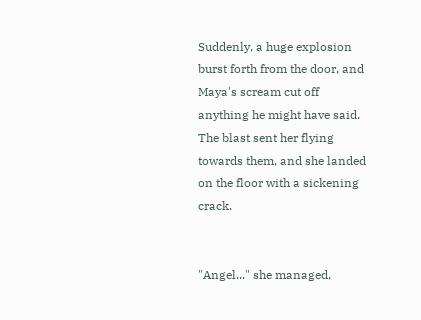Suddenly, a huge explosion burst forth from the door, and Maya's scream cut off anything he might have said. The blast sent her flying towards them, and she landed on the floor with a sickening crack.


"Angel..." she managed,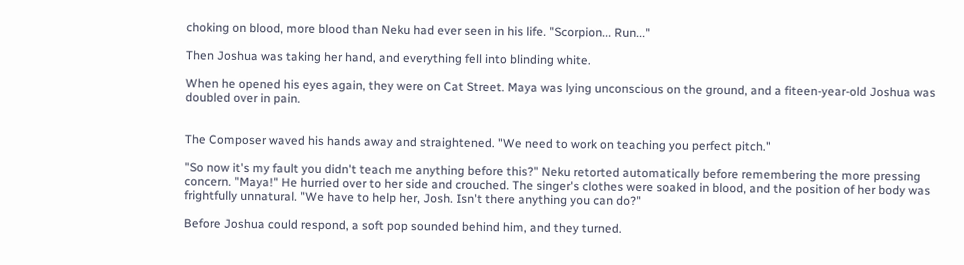choking on blood, more blood than Neku had ever seen in his life. "Scorpion... Run..."

Then Joshua was taking her hand, and everything fell into blinding white.

When he opened his eyes again, they were on Cat Street. Maya was lying unconscious on the ground, and a fiteen-year-old Joshua was doubled over in pain.


The Composer waved his hands away and straightened. "We need to work on teaching you perfect pitch."

"So now it's my fault you didn't teach me anything before this?" Neku retorted automatically before remembering the more pressing concern. "Maya!" He hurried over to her side and crouched. The singer's clothes were soaked in blood, and the position of her body was frightfully unnatural. "We have to help her, Josh. Isn't there anything you can do?"

Before Joshua could respond, a soft pop sounded behind him, and they turned.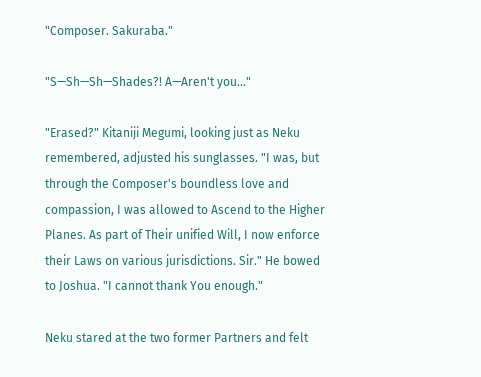"Composer. Sakuraba."

"S—Sh—Sh—Shades?! A—Aren't you..."

"Erased?" Kitaniji Megumi, looking just as Neku remembered, adjusted his sunglasses. "I was, but through the Composer's boundless love and compassion, I was allowed to Ascend to the Higher Planes. As part of Their unified Will, I now enforce their Laws on various jurisdictions. Sir." He bowed to Joshua. "I cannot thank You enough."

Neku stared at the two former Partners and felt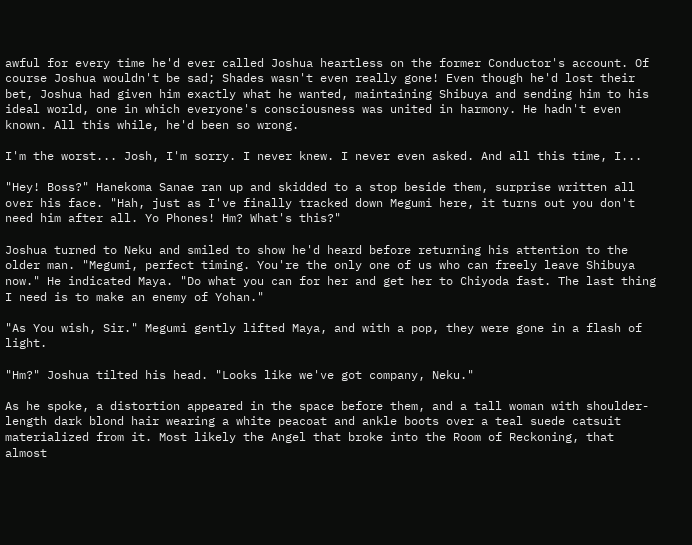awful for every time he'd ever called Joshua heartless on the former Conductor's account. Of course Joshua wouldn't be sad; Shades wasn't even really gone! Even though he'd lost their bet, Joshua had given him exactly what he wanted, maintaining Shibuya and sending him to his ideal world, one in which everyone's consciousness was united in harmony. He hadn't even known. All this while, he'd been so wrong.

I'm the worst... Josh, I'm sorry. I never knew. I never even asked. And all this time, I...

"Hey! Boss?" Hanekoma Sanae ran up and skidded to a stop beside them, surprise written all over his face. "Hah, just as I've finally tracked down Megumi here, it turns out you don't need him after all. Yo Phones! Hm? What's this?"

Joshua turned to Neku and smiled to show he'd heard before returning his attention to the older man. "Megumi, perfect timing. You're the only one of us who can freely leave Shibuya now." He indicated Maya. "Do what you can for her and get her to Chiyoda fast. The last thing I need is to make an enemy of Yohan."

"As You wish, Sir." Megumi gently lifted Maya, and with a pop, they were gone in a flash of light.

"Hm?" Joshua tilted his head. "Looks like we've got company, Neku."

As he spoke, a distortion appeared in the space before them, and a tall woman with shoulder-length dark blond hair wearing a white peacoat and ankle boots over a teal suede catsuit materialized from it. Most likely the Angel that broke into the Room of Reckoning, that almost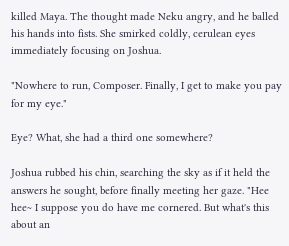killed Maya. The thought made Neku angry, and he balled his hands into fists. She smirked coldly, cerulean eyes immediately focusing on Joshua.

"Nowhere to run, Composer. Finally, I get to make you pay for my eye."

Eye? What, she had a third one somewhere?

Joshua rubbed his chin, searching the sky as if it held the answers he sought, before finally meeting her gaze. "Hee hee~ I suppose you do have me cornered. But what's this about an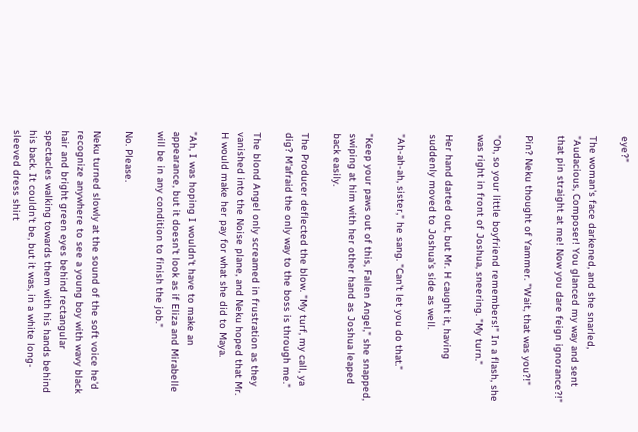eye?"

The woman's face darkened, and she snarled, "Audacious, Composer! You glanced my way and sent that pin straight at me! Now you dare feign ignorance?!"

Pin? Neku thought of Yammer. "Wait, that was you?!"

"Oh, so your little boyfriend remembers!" In a flash, she was right in front of Joshua, sneering. "My turn."

Her hand darted out, but Mr. H caught it, having suddenly moved to Joshua's side as well.

"Ah-ah-ah, sister," he sang. "Can't let you do that."

"Keep your paws out of this, Fallen Angel," she snapped, swiping at him with her other hand as Joshua leaped back easily.

The Producer deflected the blow. "My turf, my call, ya dig? M'afraid the only way to the boss is through me."

The blond Angel only screamed in frustration as they vanished into the Noise plane, and Neku hoped that Mr. H would make her pay for what she did to Maya.

"Ah, I was hoping I wouldn't have to make an appearance, but it doesn't look as if Eliza and Mirabelle will be in any condition to finish the job."

No. Please.

Neku turned slowly at the sound of the soft voice he'd recognize anywhere to see a young boy with wavy black hair and bright green eyes behind rectangular spectacles walking towards them with his hands behind his back. It couldn't be, but it was, in a white long-sleeved dress shirt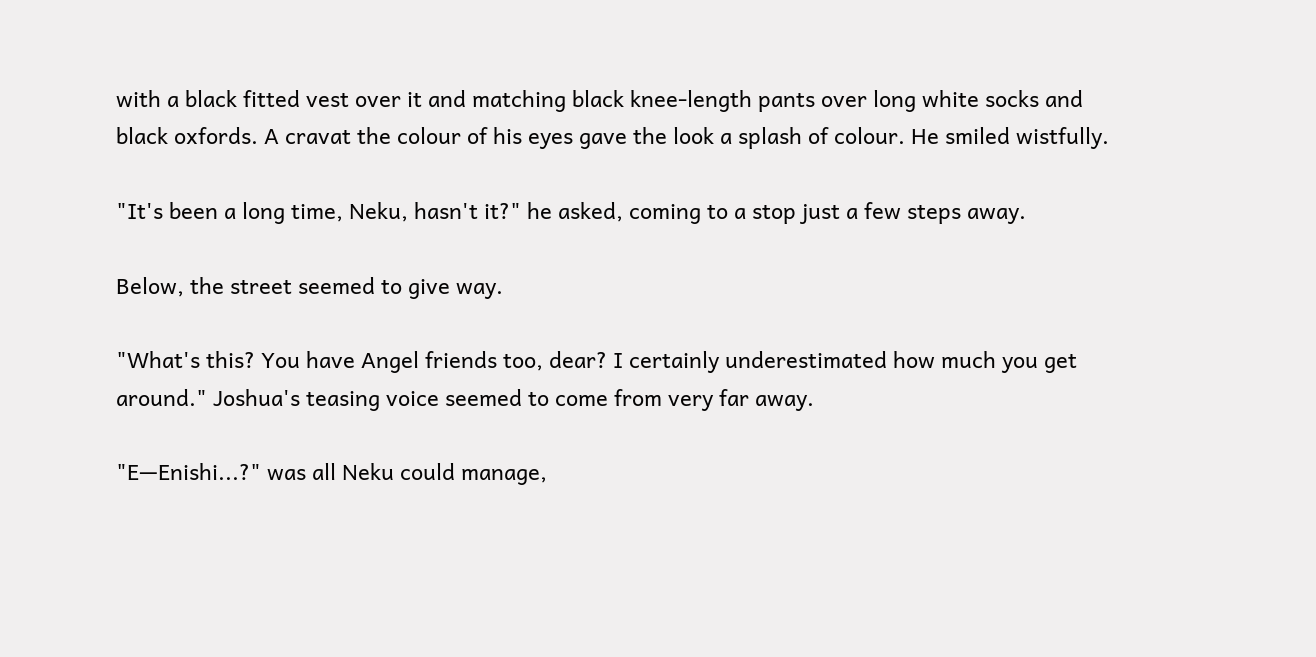with a black fitted vest over it and matching black knee-length pants over long white socks and black oxfords. A cravat the colour of his eyes gave the look a splash of colour. He smiled wistfully.

"It's been a long time, Neku, hasn't it?" he asked, coming to a stop just a few steps away.

Below, the street seemed to give way.

"What's this? You have Angel friends too, dear? I certainly underestimated how much you get around." Joshua's teasing voice seemed to come from very far away.

"E—Enishi...?" was all Neku could manage,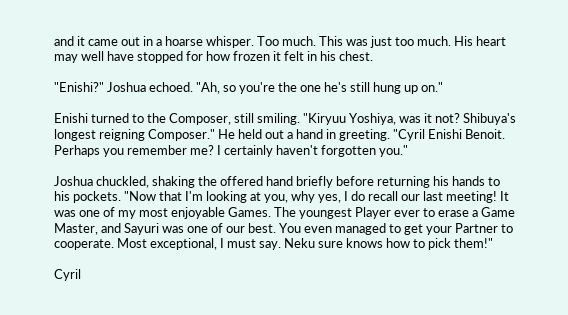and it came out in a hoarse whisper. Too much. This was just too much. His heart may well have stopped for how frozen it felt in his chest.

"Enishi?" Joshua echoed. "Ah, so you're the one he's still hung up on."

Enishi turned to the Composer, still smiling. "Kiryuu Yoshiya, was it not? Shibuya's longest reigning Composer." He held out a hand in greeting. "Cyril Enishi Benoit. Perhaps you remember me? I certainly haven't forgotten you."

Joshua chuckled, shaking the offered hand briefly before returning his hands to his pockets. "Now that I'm looking at you, why yes, I do recall our last meeting! It was one of my most enjoyable Games. The youngest Player ever to erase a Game Master, and Sayuri was one of our best. You even managed to get your Partner to cooperate. Most exceptional, I must say. Neku sure knows how to pick them!"

Cyril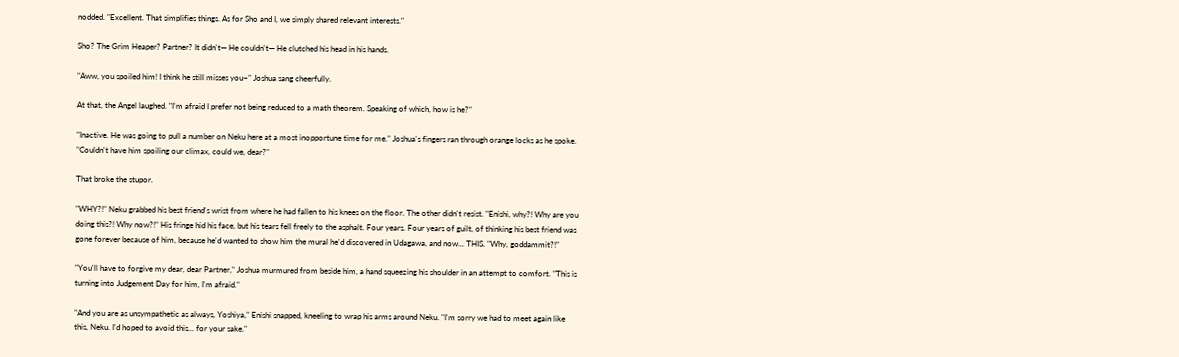nodded. "Excellent. That simplifies things. As for Sho and I, we simply shared relevant interests."

Sho? The Grim Heaper? Partner? It didn't— He couldn't— He clutched his head in his hands.

"Aww, you spoiled him! I think he still misses you~" Joshua sang cheerfully.

At that, the Angel laughed. "I'm afraid I prefer not being reduced to a math theorem. Speaking of which, how is he?"

"Inactive. He was going to pull a number on Neku here at a most inopportune time for me." Joshua's fingers ran through orange locks as he spoke. "Couldn't have him spoiling our climax, could we, dear?"

That broke the stupor.

"WHY?!" Neku grabbed his best friend's wrist from where he had fallen to his knees on the floor. The other didn't resist. "Enishi, why?! Why are you doing this?! Why now?!" His fringe hid his face, but his tears fell freely to the asphalt. Four years. Four years of guilt, of thinking his best friend was gone forever because of him, because he'd wanted to show him the mural he'd discovered in Udagawa, and now... THIS. "Why, goddammit?!"

"You'll have to forgive my dear, dear Partner," Joshua murmured from beside him, a hand squeezing his shoulder in an attempt to comfort. "This is turning into Judgement Day for him, I'm afraid."

"And you are as unsympathetic as always, Yoshiya," Enishi snapped, kneeling to wrap his arms around Neku. "I'm sorry we had to meet again like this, Neku. I'd hoped to avoid this... for your sake."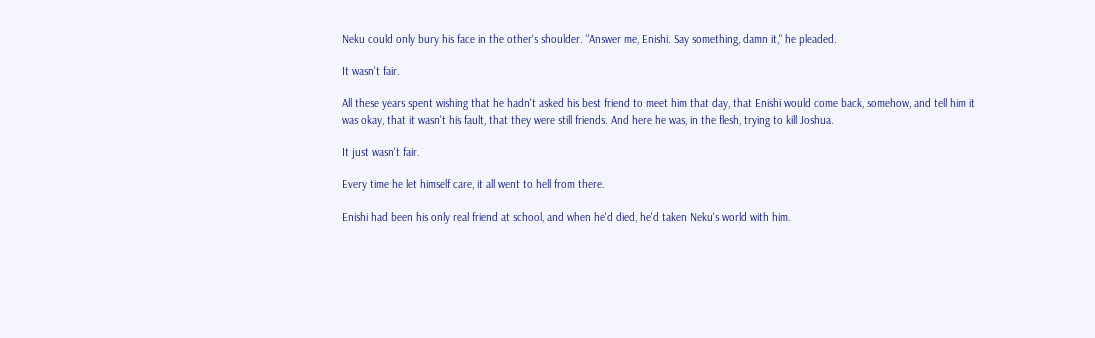Neku could only bury his face in the other's shoulder. "Answer me, Enishi. Say something, damn it," he pleaded.

It wasn't fair.

All these years spent wishing that he hadn't asked his best friend to meet him that day, that Enishi would come back, somehow, and tell him it was okay, that it wasn't his fault, that they were still friends. And here he was, in the flesh, trying to kill Joshua.

It just wasn't fair.

Every time he let himself care, it all went to hell from there.

Enishi had been his only real friend at school, and when he'd died, he'd taken Neku's world with him.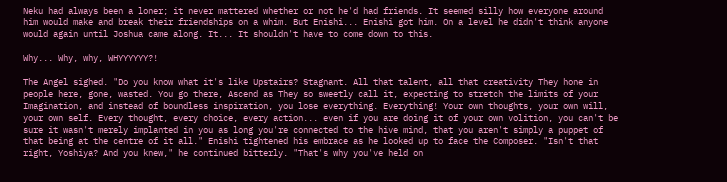Neku had always been a loner; it never mattered whether or not he'd had friends. It seemed silly how everyone around him would make and break their friendships on a whim. But Enishi... Enishi got him. On a level he didn't think anyone would again until Joshua came along. It... It shouldn't have to come down to this.

Why... Why, why, WHYYYYYY?!

The Angel sighed. "Do you know what it's like Upstairs? Stagnant. All that talent, all that creativity They hone in people here, gone, wasted. You go there, Ascend as They so sweetly call it, expecting to stretch the limits of your Imagination, and instead of boundless inspiration, you lose everything. Everything! Your own thoughts, your own will, your own self. Every thought, every choice, every action... even if you are doing it of your own volition, you can't be sure it wasn't merely implanted in you as long you're connected to the hive mind, that you aren't simply a puppet of that being at the centre of it all." Enishi tightened his embrace as he looked up to face the Composer. "Isn't that right, Yoshiya? And you knew," he continued bitterly. "That's why you've held on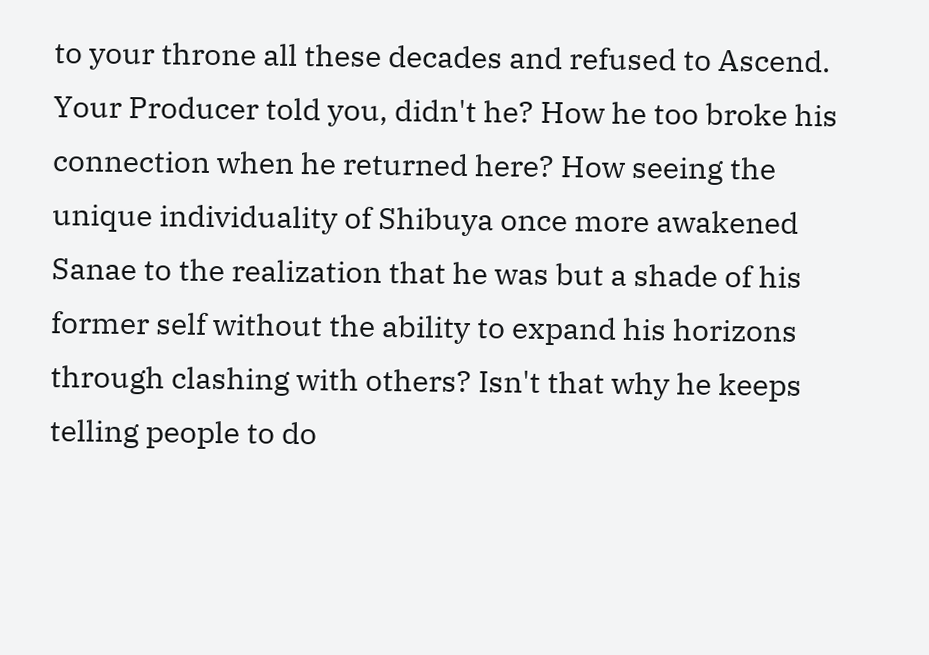to your throne all these decades and refused to Ascend. Your Producer told you, didn't he? How he too broke his connection when he returned here? How seeing the unique individuality of Shibuya once more awakened Sanae to the realization that he was but a shade of his former self without the ability to expand his horizons through clashing with others? Isn't that why he keeps telling people to do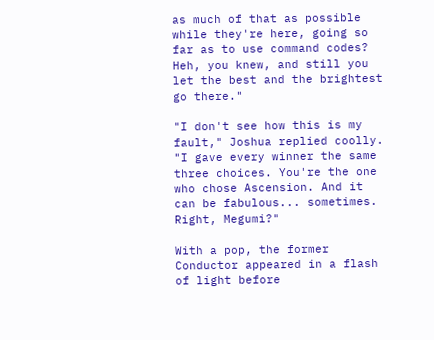as much of that as possible while they're here, going so far as to use command codes? Heh, you knew, and still you let the best and the brightest go there."

"I don't see how this is my fault," Joshua replied coolly. "I gave every winner the same three choices. You're the one who chose Ascension. And it can be fabulous... sometimes. Right, Megumi?"

With a pop, the former Conductor appeared in a flash of light before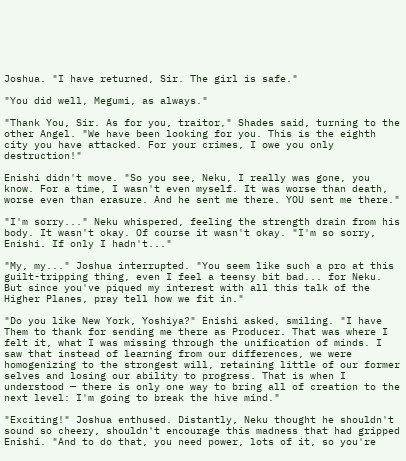Joshua. "I have returned, Sir. The girl is safe."

"You did well, Megumi, as always."

"Thank You, Sir. As for you, traitor," Shades said, turning to the other Angel. "We have been looking for you. This is the eighth city you have attacked. For your crimes, I owe you only destruction!"

Enishi didn't move. "So you see, Neku, I really was gone, you know. For a time, I wasn't even myself. It was worse than death, worse even than erasure. And he sent me there. YOU sent me there."

"I'm sorry..." Neku whispered, feeling the strength drain from his body. It wasn't okay. Of course it wasn't okay. "I'm so sorry, Enishi. If only I hadn't..."

"My, my..." Joshua interrupted. "You seem like such a pro at this guilt-tripping thing, even I feel a teensy bit bad... for Neku. But since you've piqued my interest with all this talk of the Higher Planes, pray tell how we fit in."

"Do you like New York, Yoshiya?" Enishi asked, smiling. "I have Them to thank for sending me there as Producer. That was where I felt it, what I was missing through the unification of minds. I saw that instead of learning from our differences, we were homogenizing to the strongest will, retaining little of our former selves and losing our ability to progress. That is when I understood — there is only one way to bring all of creation to the next level: I'm going to break the hive mind."

"Exciting!" Joshua enthused. Distantly, Neku thought he shouldn't sound so cheery, shouldn't encourage this madness that had gripped Enishi. "And to do that, you need power, lots of it, so you're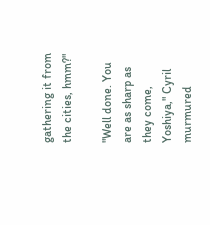gathering it from the cities, hmm?"

"Well done. You are as sharp as they come, Yoshiya," Cyril murmured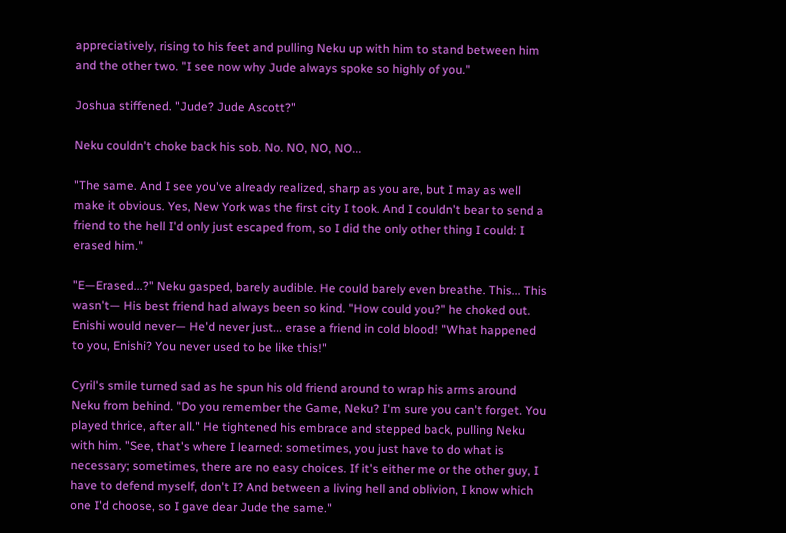appreciatively, rising to his feet and pulling Neku up with him to stand between him and the other two. "I see now why Jude always spoke so highly of you."

Joshua stiffened. "Jude? Jude Ascott?"

Neku couldn't choke back his sob. No. NO, NO, NO...

"The same. And I see you've already realized, sharp as you are, but I may as well make it obvious. Yes, New York was the first city I took. And I couldn't bear to send a friend to the hell I'd only just escaped from, so I did the only other thing I could: I erased him."

"E—Erased...?" Neku gasped, barely audible. He could barely even breathe. This... This wasn't— His best friend had always been so kind. "How could you?" he choked out. Enishi would never— He'd never just... erase a friend in cold blood! "What happened to you, Enishi? You never used to be like this!"

Cyril's smile turned sad as he spun his old friend around to wrap his arms around Neku from behind. "Do you remember the Game, Neku? I'm sure you can't forget. You played thrice, after all." He tightened his embrace and stepped back, pulling Neku with him. "See, that's where I learned: sometimes, you just have to do what is necessary; sometimes, there are no easy choices. If it's either me or the other guy, I have to defend myself, don't I? And between a living hell and oblivion, I know which one I'd choose, so I gave dear Jude the same."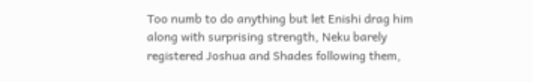Too numb to do anything but let Enishi drag him along with surprising strength, Neku barely registered Joshua and Shades following them,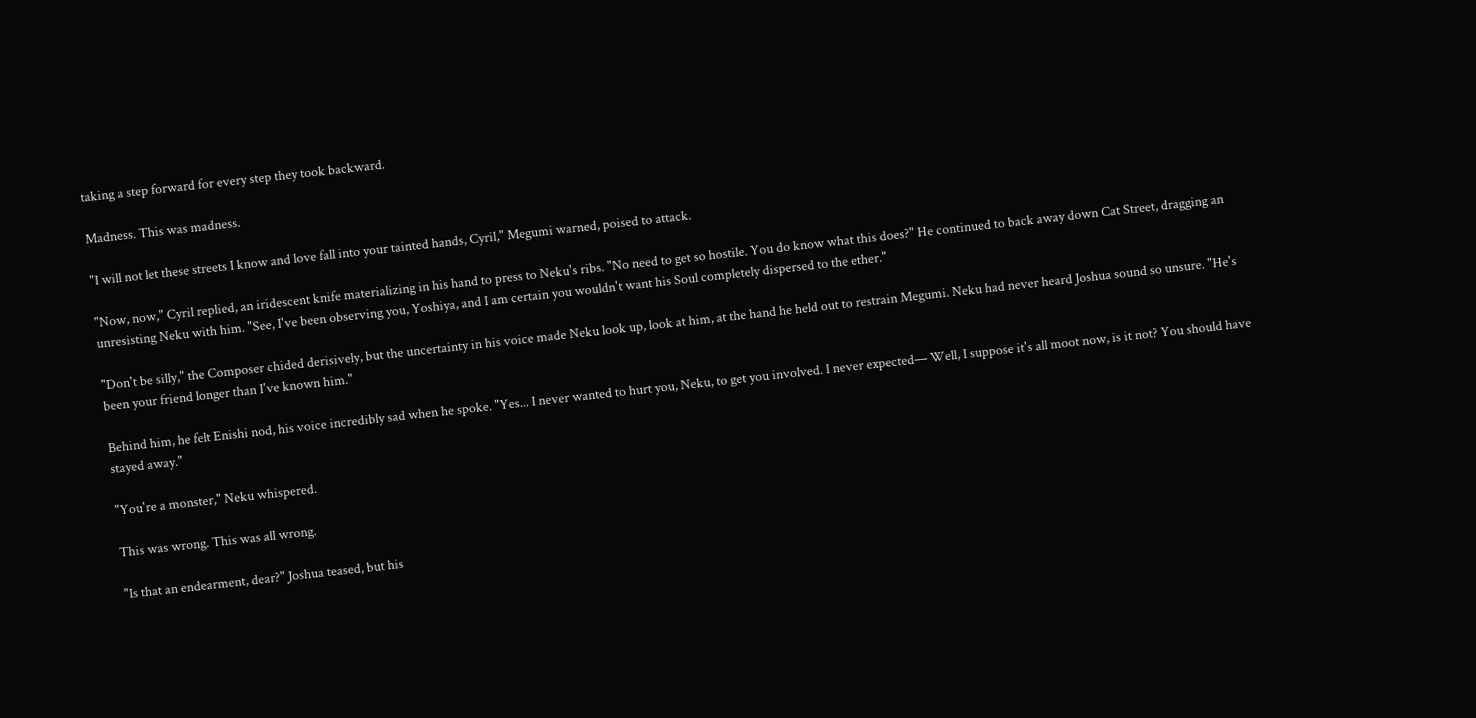taking a step forward for every step they took backward.

Madness. This was madness.

"I will not let these streets I know and love fall into your tainted hands, Cyril," Megumi warned, poised to attack.

"Now, now," Cyril replied, an iridescent knife materializing in his hand to press to Neku's ribs. "No need to get so hostile. You do know what this does?" He continued to back away down Cat Street, dragging an unresisting Neku with him. "See, I've been observing you, Yoshiya, and I am certain you wouldn't want his Soul completely dispersed to the ether."

"Don't be silly," the Composer chided derisively, but the uncertainty in his voice made Neku look up, look at him, at the hand he held out to restrain Megumi. Neku had never heard Joshua sound so unsure. "He's been your friend longer than I've known him."

Behind him, he felt Enishi nod, his voice incredibly sad when he spoke. "Yes... I never wanted to hurt you, Neku, to get you involved. I never expected— Well, I suppose it's all moot now, is it not? You should have stayed away."

"You're a monster," Neku whispered.

This was wrong. This was all wrong.

"Is that an endearment, dear?" Joshua teased, but his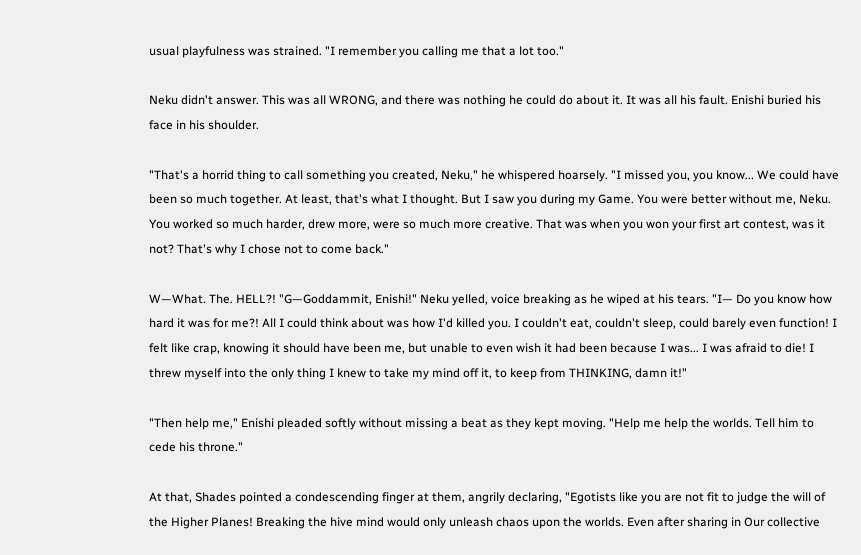usual playfulness was strained. "I remember you calling me that a lot too."

Neku didn't answer. This was all WRONG, and there was nothing he could do about it. It was all his fault. Enishi buried his face in his shoulder.

"That's a horrid thing to call something you created, Neku," he whispered hoarsely. "I missed you, you know... We could have been so much together. At least, that's what I thought. But I saw you during my Game. You were better without me, Neku. You worked so much harder, drew more, were so much more creative. That was when you won your first art contest, was it not? That's why I chose not to come back."

W—What. The. HELL?! "G—Goddammit, Enishi!" Neku yelled, voice breaking as he wiped at his tears. "I— Do you know how hard it was for me?! All I could think about was how I'd killed you. I couldn't eat, couldn't sleep, could barely even function! I felt like crap, knowing it should have been me, but unable to even wish it had been because I was... I was afraid to die! I threw myself into the only thing I knew to take my mind off it, to keep from THINKING, damn it!"

"Then help me," Enishi pleaded softly without missing a beat as they kept moving. "Help me help the worlds. Tell him to cede his throne."

At that, Shades pointed a condescending finger at them, angrily declaring, "Egotists like you are not fit to judge the will of the Higher Planes! Breaking the hive mind would only unleash chaos upon the worlds. Even after sharing in Our collective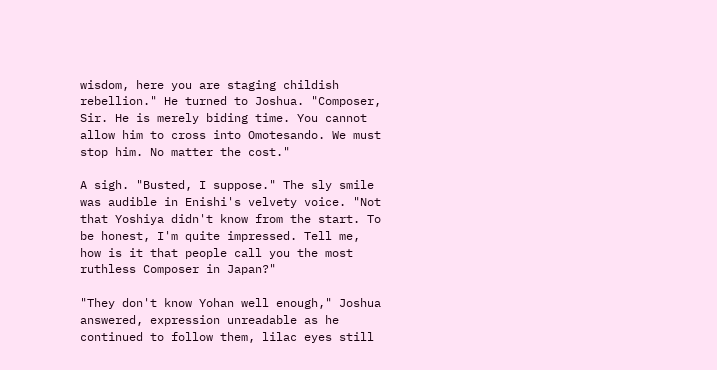wisdom, here you are staging childish rebellion." He turned to Joshua. "Composer, Sir. He is merely biding time. You cannot allow him to cross into Omotesando. We must stop him. No matter the cost."

A sigh. "Busted, I suppose." The sly smile was audible in Enishi's velvety voice. "Not that Yoshiya didn't know from the start. To be honest, I'm quite impressed. Tell me, how is it that people call you the most ruthless Composer in Japan?"

"They don't know Yohan well enough," Joshua answered, expression unreadable as he continued to follow them, lilac eyes still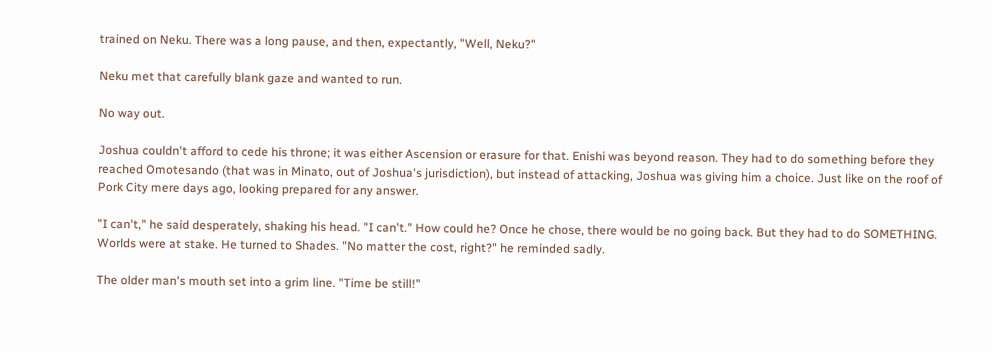trained on Neku. There was a long pause, and then, expectantly, "Well, Neku?"

Neku met that carefully blank gaze and wanted to run.

No way out.

Joshua couldn't afford to cede his throne; it was either Ascension or erasure for that. Enishi was beyond reason. They had to do something before they reached Omotesando (that was in Minato, out of Joshua's jurisdiction), but instead of attacking, Joshua was giving him a choice. Just like on the roof of Pork City mere days ago, looking prepared for any answer.

"I can't," he said desperately, shaking his head. "I can't." How could he? Once he chose, there would be no going back. But they had to do SOMETHING. Worlds were at stake. He turned to Shades. "No matter the cost, right?" he reminded sadly.

The older man's mouth set into a grim line. "Time be still!"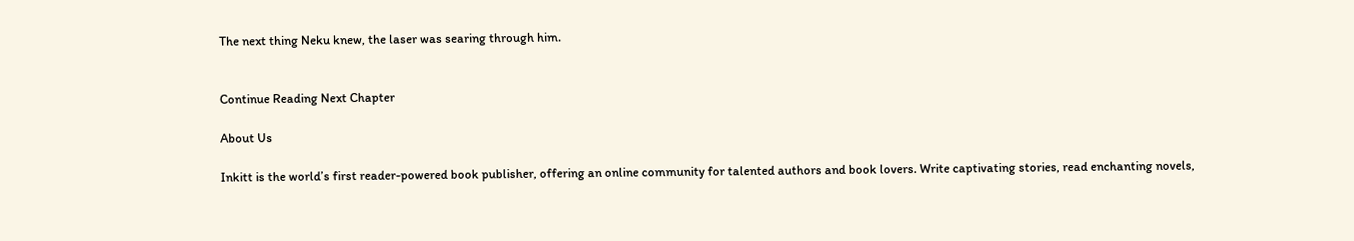The next thing Neku knew, the laser was searing through him.


Continue Reading Next Chapter

About Us

Inkitt is the world’s first reader-powered book publisher, offering an online community for talented authors and book lovers. Write captivating stories, read enchanting novels,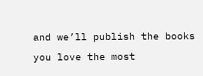and we’ll publish the books you love the most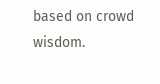based on crowd wisdom.